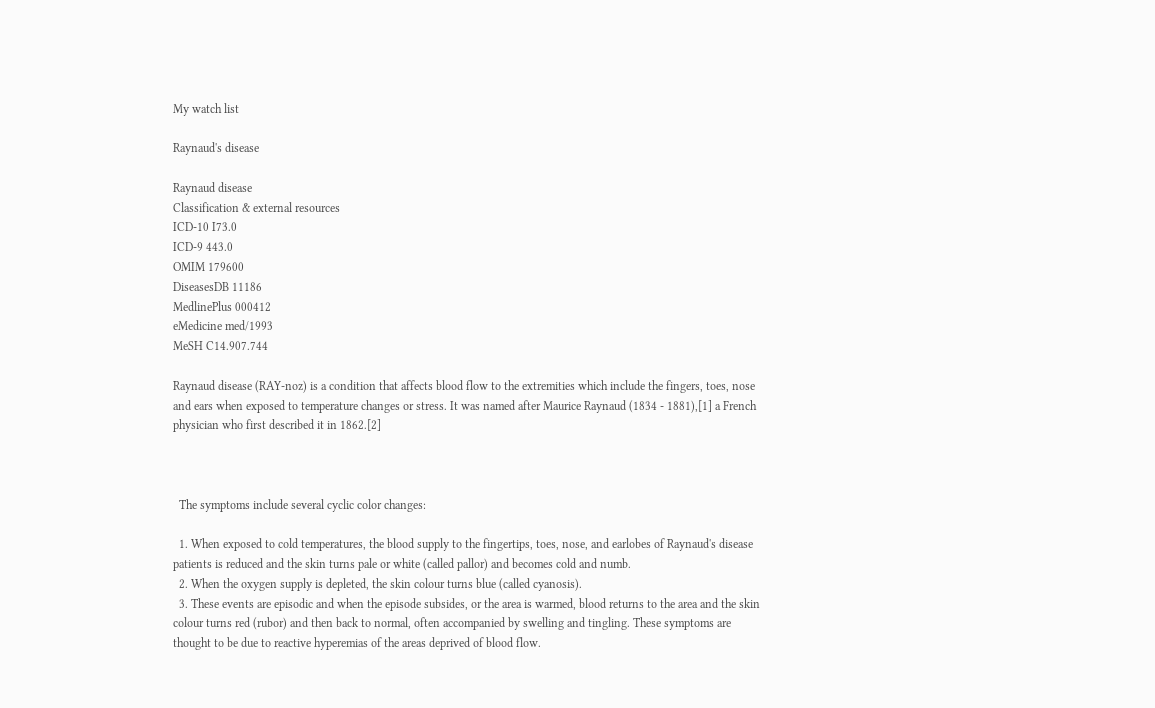My watch list

Raynaud's disease

Raynaud disease
Classification & external resources
ICD-10 I73.0
ICD-9 443.0
OMIM 179600
DiseasesDB 11186
MedlinePlus 000412
eMedicine med/1993
MeSH C14.907.744

Raynaud disease (RAY-noz) is a condition that affects blood flow to the extremities which include the fingers, toes, nose and ears when exposed to temperature changes or stress. It was named after Maurice Raynaud (1834 - 1881),[1] a French physician who first described it in 1862.[2]



  The symptoms include several cyclic color changes:

  1. When exposed to cold temperatures, the blood supply to the fingertips, toes, nose, and earlobes of Raynaud's disease patients is reduced and the skin turns pale or white (called pallor) and becomes cold and numb.
  2. When the oxygen supply is depleted, the skin colour turns blue (called cyanosis).
  3. These events are episodic and when the episode subsides, or the area is warmed, blood returns to the area and the skin colour turns red (rubor) and then back to normal, often accompanied by swelling and tingling. These symptoms are thought to be due to reactive hyperemias of the areas deprived of blood flow.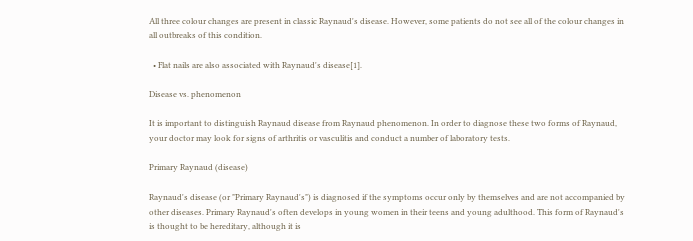All three colour changes are present in classic Raynaud's disease. However, some patients do not see all of the colour changes in all outbreaks of this condition.

  • Flat nails are also associated with Raynaud's disease[1].

Disease vs. phenomenon

It is important to distinguish Raynaud disease from Raynaud phenomenon. In order to diagnose these two forms of Raynaud, your doctor may look for signs of arthritis or vasculitis and conduct a number of laboratory tests.

Primary Raynaud (disease)

Raynaud's disease (or "Primary Raynaud's") is diagnosed if the symptoms occur only by themselves and are not accompanied by other diseases. Primary Raynaud's often develops in young women in their teens and young adulthood. This form of Raynaud's is thought to be hereditary, although it is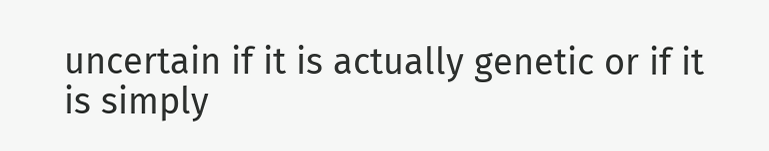uncertain if it is actually genetic or if it is simply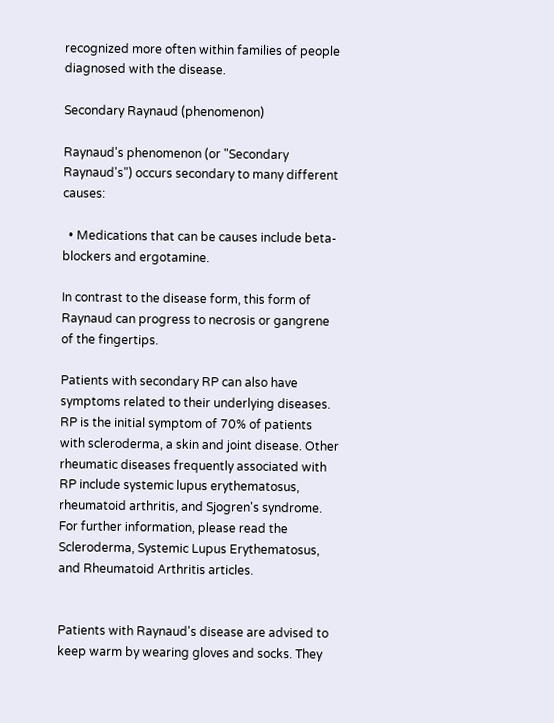recognized more often within families of people diagnosed with the disease.

Secondary Raynaud (phenomenon)

Raynaud's phenomenon (or "Secondary Raynaud's") occurs secondary to many different causes:

  • Medications that can be causes include beta-blockers and ergotamine.

In contrast to the disease form, this form of Raynaud can progress to necrosis or gangrene of the fingertips.

Patients with secondary RP can also have symptoms related to their underlying diseases. RP is the initial symptom of 70% of patients with scleroderma, a skin and joint disease. Other rheumatic diseases frequently associated with RP include systemic lupus erythematosus, rheumatoid arthritis, and Sjogren's syndrome. For further information, please read the Scleroderma, Systemic Lupus Erythematosus, and Rheumatoid Arthritis articles.


Patients with Raynaud's disease are advised to keep warm by wearing gloves and socks. They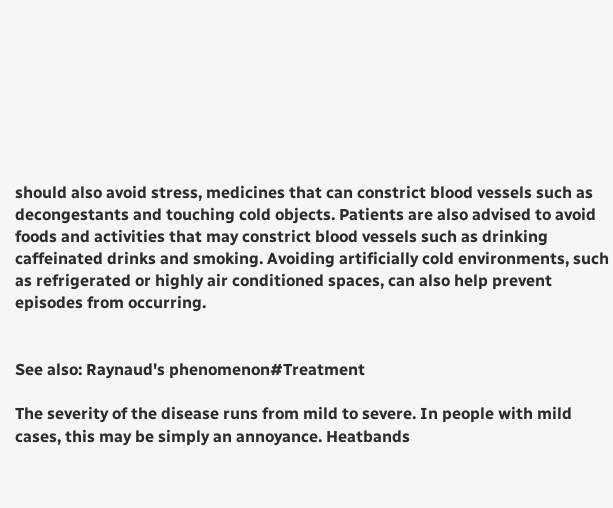should also avoid stress, medicines that can constrict blood vessels such as decongestants and touching cold objects. Patients are also advised to avoid foods and activities that may constrict blood vessels such as drinking caffeinated drinks and smoking. Avoiding artificially cold environments, such as refrigerated or highly air conditioned spaces, can also help prevent episodes from occurring.


See also: Raynaud's phenomenon#Treatment

The severity of the disease runs from mild to severe. In people with mild cases, this may be simply an annoyance. Heatbands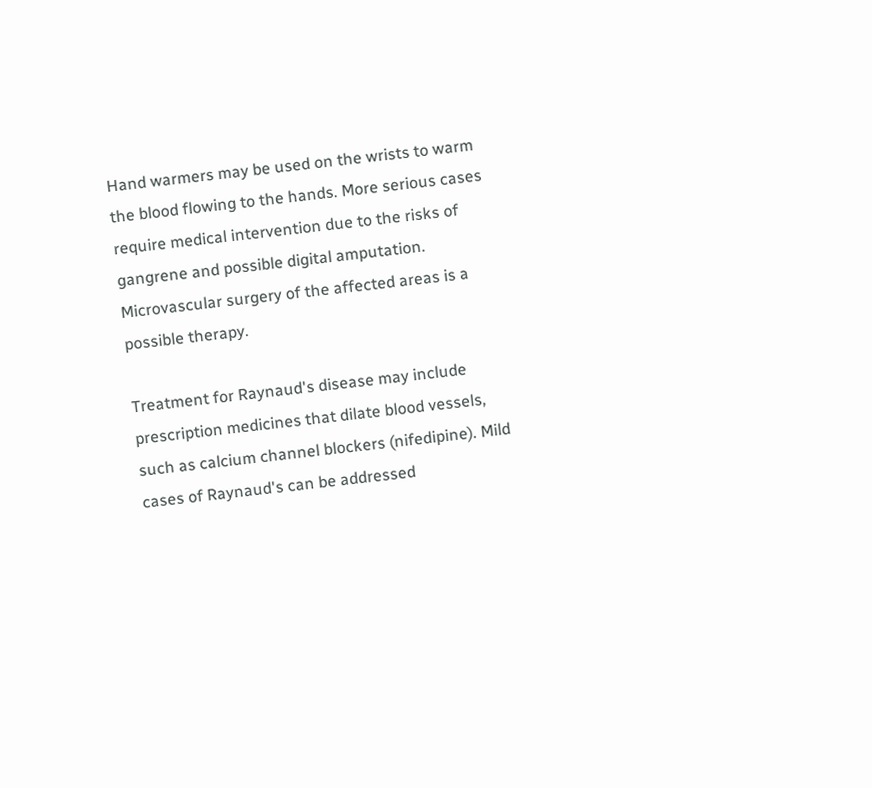Hand warmers may be used on the wrists to warm the blood flowing to the hands. More serious cases require medical intervention due to the risks of gangrene and possible digital amputation. Microvascular surgery of the affected areas is a possible therapy.

Treatment for Raynaud's disease may include prescription medicines that dilate blood vessels, such as calcium channel blockers (nifedipine). Mild cases of Raynaud's can be addressed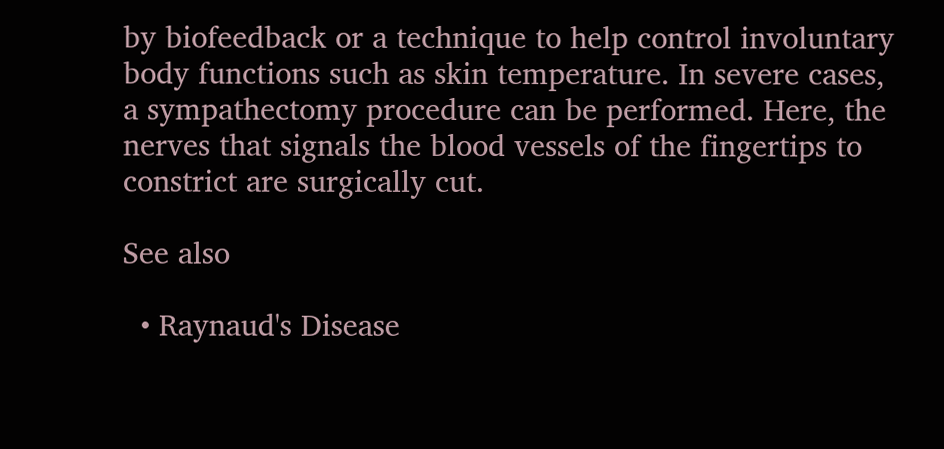by biofeedback or a technique to help control involuntary body functions such as skin temperature. In severe cases, a sympathectomy procedure can be performed. Here, the nerves that signals the blood vessels of the fingertips to constrict are surgically cut.

See also

  • Raynaud's Disease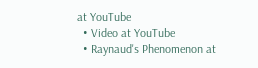at YouTube
  • Video at YouTube
  • Raynaud's Phenomenon at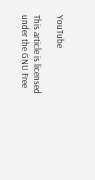YouTube

This article is licensed under the GNU Free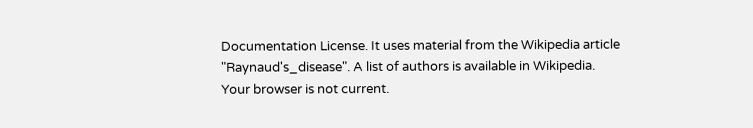Documentation License. It uses material from the Wikipedia article "Raynaud's_disease". A list of authors is available in Wikipedia.
Your browser is not current.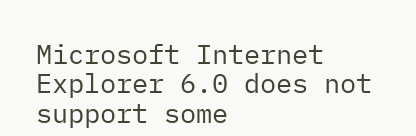Microsoft Internet Explorer 6.0 does not support some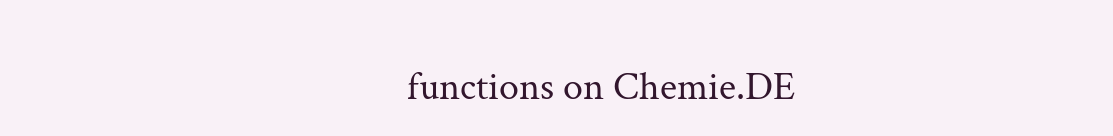functions on Chemie.DE